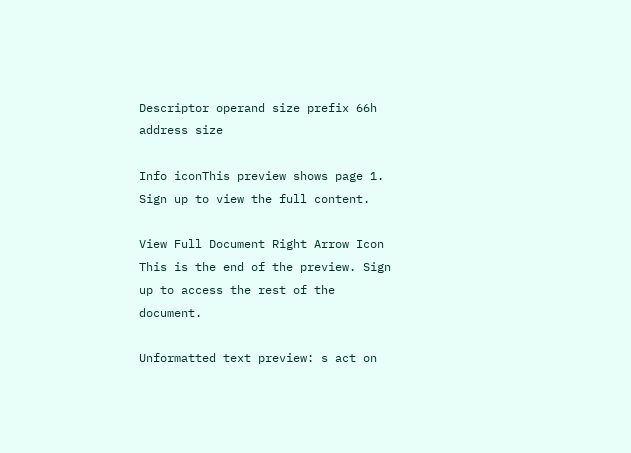Descriptor operand size prefix 66h address size

Info iconThis preview shows page 1. Sign up to view the full content.

View Full Document Right Arrow Icon
This is the end of the preview. Sign up to access the rest of the document.

Unformatted text preview: s act on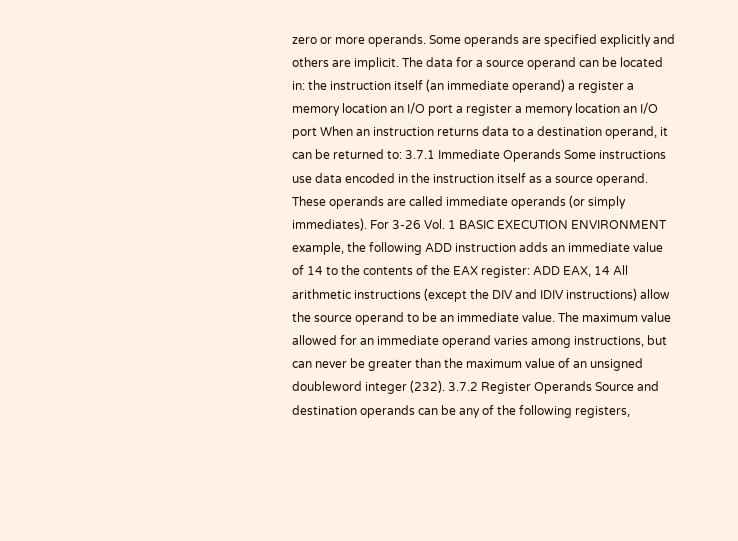zero or more operands. Some operands are specified explicitly and others are implicit. The data for a source operand can be located in: the instruction itself (an immediate operand) a register a memory location an I/O port a register a memory location an I/O port When an instruction returns data to a destination operand, it can be returned to: 3.7.1 Immediate Operands Some instructions use data encoded in the instruction itself as a source operand. These operands are called immediate operands (or simply immediates). For 3-26 Vol. 1 BASIC EXECUTION ENVIRONMENT example, the following ADD instruction adds an immediate value of 14 to the contents of the EAX register: ADD EAX, 14 All arithmetic instructions (except the DIV and IDIV instructions) allow the source operand to be an immediate value. The maximum value allowed for an immediate operand varies among instructions, but can never be greater than the maximum value of an unsigned doubleword integer (232). 3.7.2 Register Operands Source and destination operands can be any of the following registers,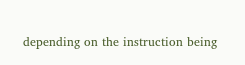depending on the instruction being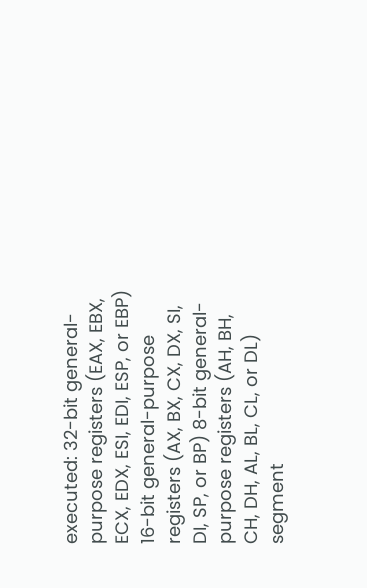executed: 32-bit general-purpose registers (EAX, EBX, ECX, EDX, ESI, EDI, ESP, or EBP) 16-bit general-purpose registers (AX, BX, CX, DX, SI, DI, SP, or BP) 8-bit general-purpose registers (AH, BH, CH, DH, AL, BL, CL, or DL) segment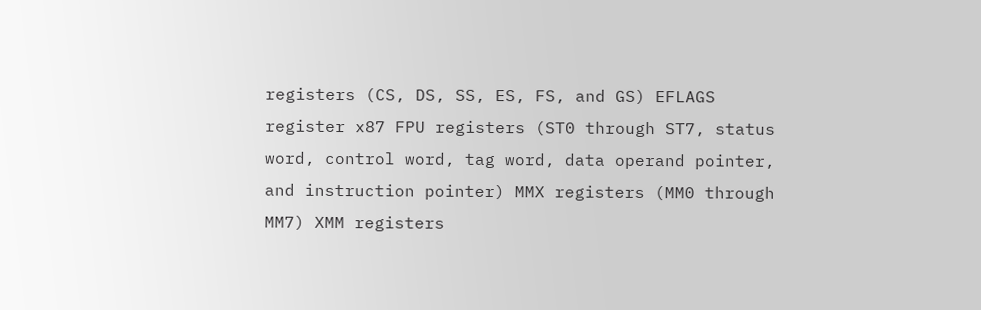registers (CS, DS, SS, ES, FS, and GS) EFLAGS register x87 FPU registers (ST0 through ST7, status word, control word, tag word, data operand pointer, and instruction pointer) MMX registers (MM0 through MM7) XMM registers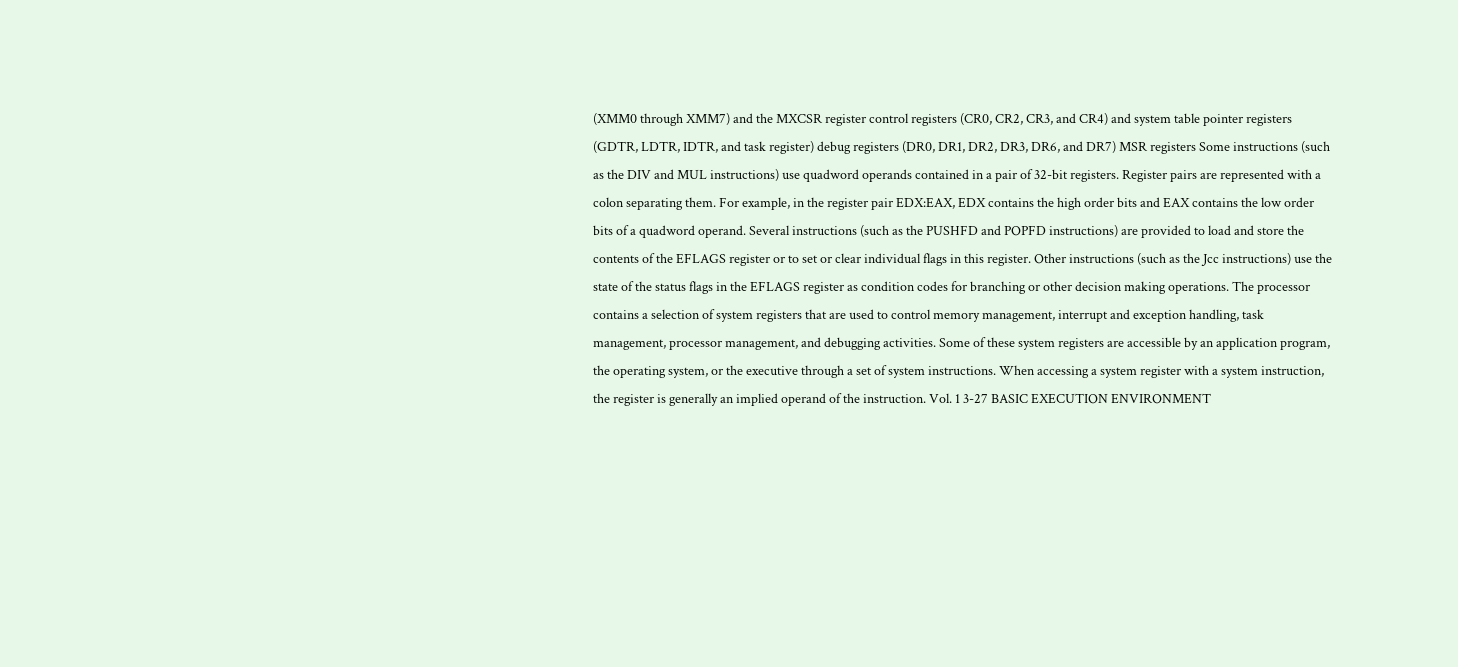(XMM0 through XMM7) and the MXCSR register control registers (CR0, CR2, CR3, and CR4) and system table pointer registers (GDTR, LDTR, IDTR, and task register) debug registers (DR0, DR1, DR2, DR3, DR6, and DR7) MSR registers Some instructions (such as the DIV and MUL instructions) use quadword operands contained in a pair of 32-bit registers. Register pairs are represented with a colon separating them. For example, in the register pair EDX:EAX, EDX contains the high order bits and EAX contains the low order bits of a quadword operand. Several instructions (such as the PUSHFD and POPFD instructions) are provided to load and store the contents of the EFLAGS register or to set or clear individual flags in this register. Other instructions (such as the Jcc instructions) use the state of the status flags in the EFLAGS register as condition codes for branching or other decision making operations. The processor contains a selection of system registers that are used to control memory management, interrupt and exception handling, task management, processor management, and debugging activities. Some of these system registers are accessible by an application program, the operating system, or the executive through a set of system instructions. When accessing a system register with a system instruction, the register is generally an implied operand of the instruction. Vol. 1 3-27 BASIC EXECUTION ENVIRONMENT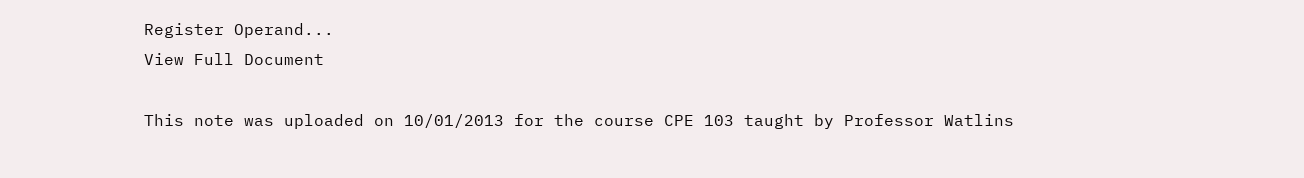Register Operand...
View Full Document

This note was uploaded on 10/01/2013 for the course CPE 103 taught by Professor Watlins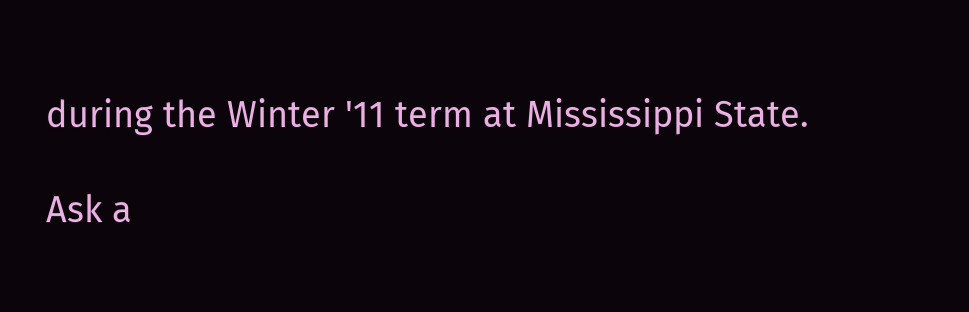during the Winter '11 term at Mississippi State.

Ask a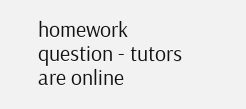homework question - tutors are online